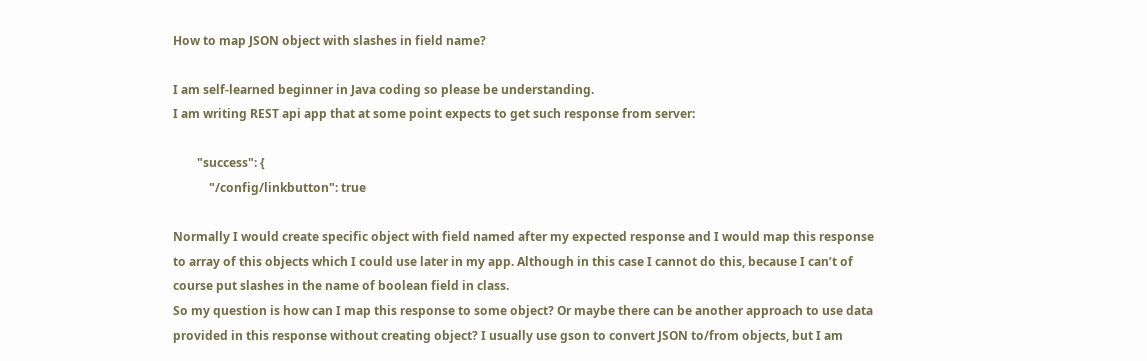How to map JSON object with slashes in field name?

I am self-learned beginner in Java coding so please be understanding.
I am writing REST api app that at some point expects to get such response from server:

        "success": {
            "/config/linkbutton": true

Normally I would create specific object with field named after my expected response and I would map this response to array of this objects which I could use later in my app. Although in this case I cannot do this, because I can’t of course put slashes in the name of boolean field in class.
So my question is how can I map this response to some object? Or maybe there can be another approach to use data provided in this response without creating object? I usually use gson to convert JSON to/from objects, but I am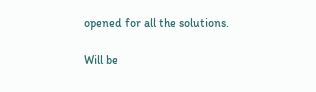opened for all the solutions.

Will be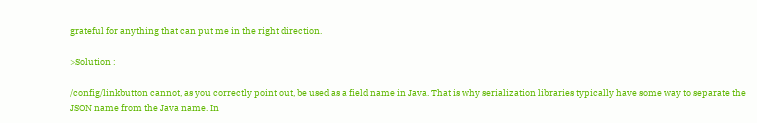grateful for anything that can put me in the right direction.

>Solution :

/config/linkbutton cannot, as you correctly point out, be used as a field name in Java. That is why serialization libraries typically have some way to separate the JSON name from the Java name. In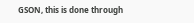GSON, this is done through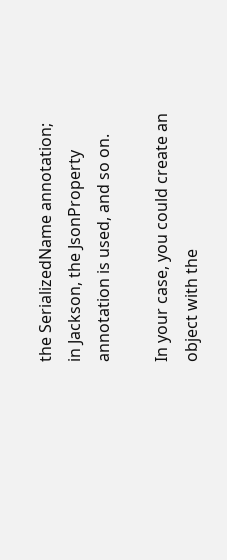the SerializedName annotation; in Jackson, the JsonProperty annotation is used, and so on.

In your case, you could create an object with the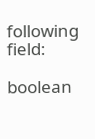following field:

boolean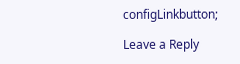configLinkbutton;

Leave a Reply